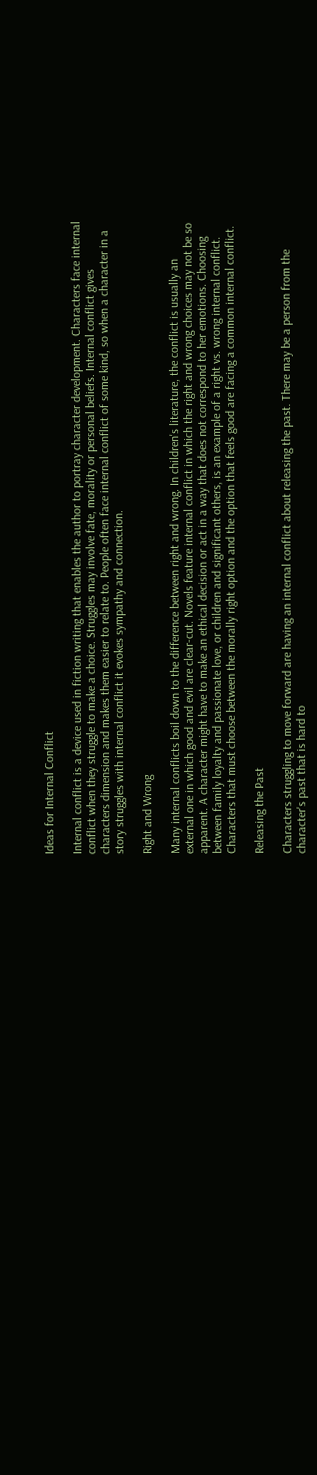Ideas for Internal Conflict

Internal conflict is a device used in fiction writing that enables the author to portray character development. Characters face internal conflict when they struggle to make a choice. Struggles may involve fate, morality or personal beliefs. Internal conflict gives characters dimension and makes them easier to relate to. People often face internal conflict of some kind, so when a character in a story struggles with internal conflict it evokes sympathy and connection.

Right and Wrong

Many internal conflicts boil down to the difference between right and wrong. In children's literature, the conflict is usually an external one in which good and evil are clear-cut. Novels feature internal conflict in which the right and wrong choices may not be so apparent. A character might have to make an ethical decision or act in a way that does not correspond to her emotions. Choosing between family loyalty and passionate love, or children and significant others, is an example of a right vs. wrong internal conflict. Characters that must choose between the morally right option and the option that feels good are facing a common internal conflict.

Releasing the Past

Characters struggling to move forward are having an internal conflict about releasing the past. There may be a person from the character's past that is hard to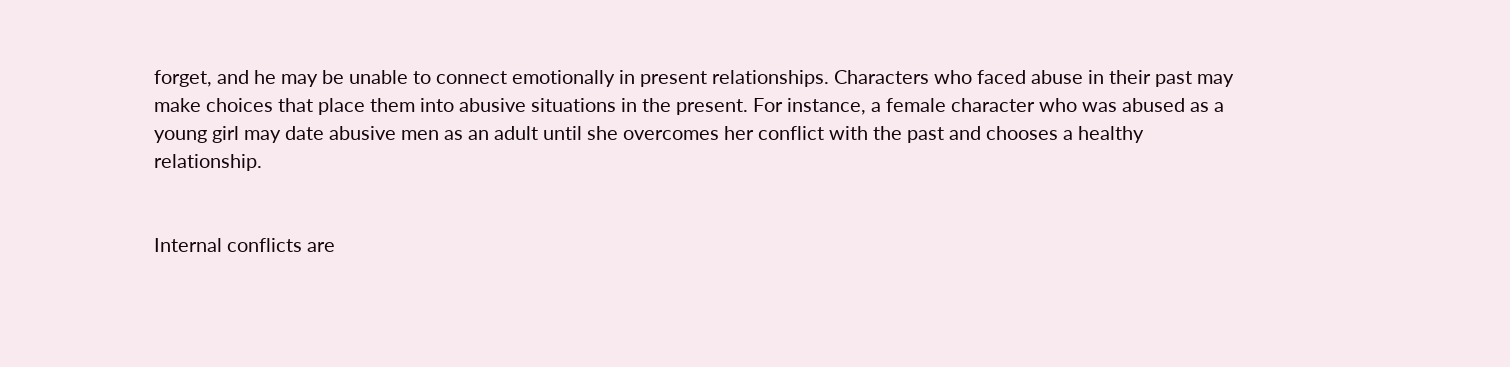forget, and he may be unable to connect emotionally in present relationships. Characters who faced abuse in their past may make choices that place them into abusive situations in the present. For instance, a female character who was abused as a young girl may date abusive men as an adult until she overcomes her conflict with the past and chooses a healthy relationship.


Internal conflicts are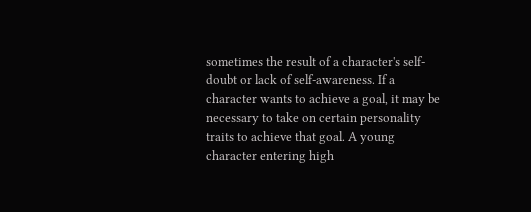sometimes the result of a character's self-doubt or lack of self-awareness. If a character wants to achieve a goal, it may be necessary to take on certain personality traits to achieve that goal. A young character entering high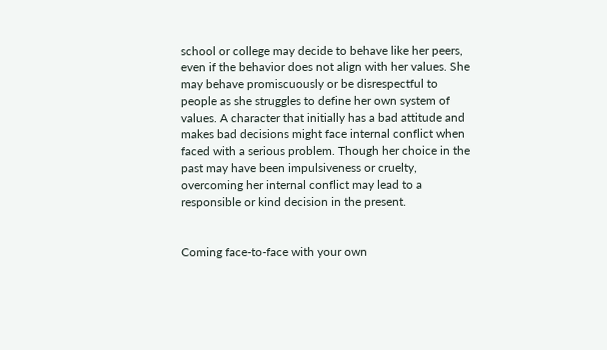school or college may decide to behave like her peers, even if the behavior does not align with her values. She may behave promiscuously or be disrespectful to people as she struggles to define her own system of values. A character that initially has a bad attitude and makes bad decisions might face internal conflict when faced with a serious problem. Though her choice in the past may have been impulsiveness or cruelty, overcoming her internal conflict may lead to a responsible or kind decision in the present.


Coming face-to-face with your own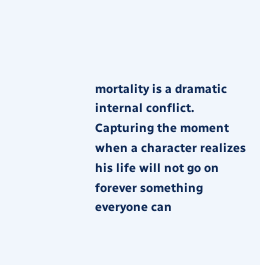mortality is a dramatic internal conflict. Capturing the moment when a character realizes his life will not go on forever something everyone can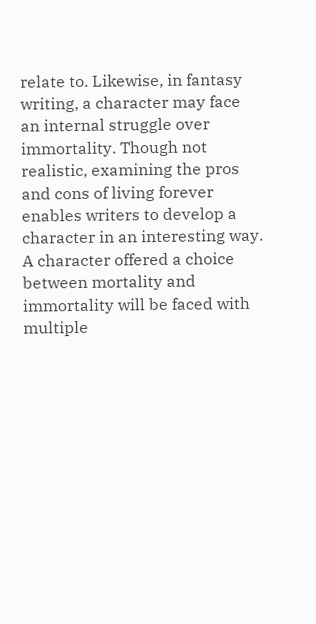relate to. Likewise, in fantasy writing, a character may face an internal struggle over immortality. Though not realistic, examining the pros and cons of living forever enables writers to develop a character in an interesting way. A character offered a choice between mortality and immortality will be faced with multiple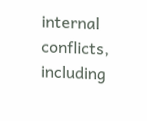internal conflicts, including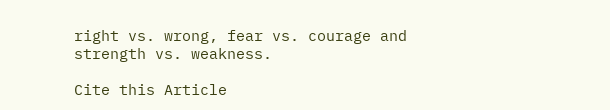right vs. wrong, fear vs. courage and strength vs. weakness.

Cite this Article